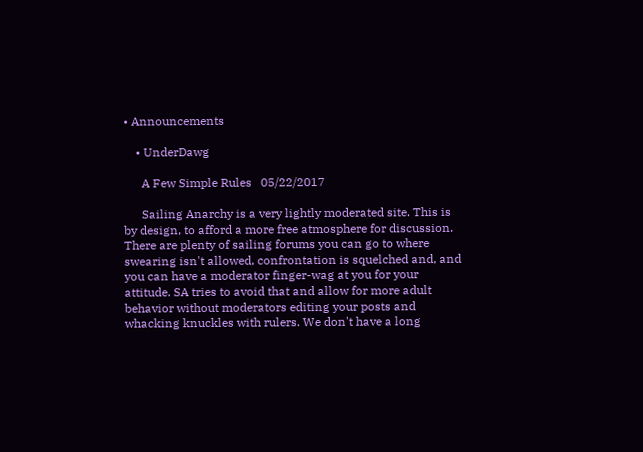• Announcements

    • UnderDawg

      A Few Simple Rules   05/22/2017

      Sailing Anarchy is a very lightly moderated site. This is by design, to afford a more free atmosphere for discussion. There are plenty of sailing forums you can go to where swearing isn't allowed, confrontation is squelched and, and you can have a moderator finger-wag at you for your attitude. SA tries to avoid that and allow for more adult behavior without moderators editing your posts and whacking knuckles with rulers. We don't have a long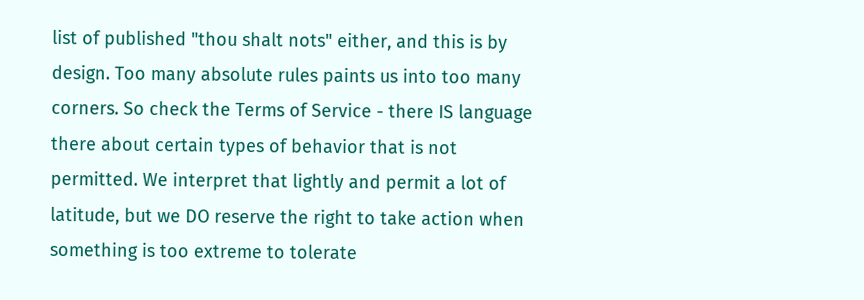list of published "thou shalt nots" either, and this is by design. Too many absolute rules paints us into too many corners. So check the Terms of Service - there IS language there about certain types of behavior that is not permitted. We interpret that lightly and permit a lot of latitude, but we DO reserve the right to take action when something is too extreme to tolerate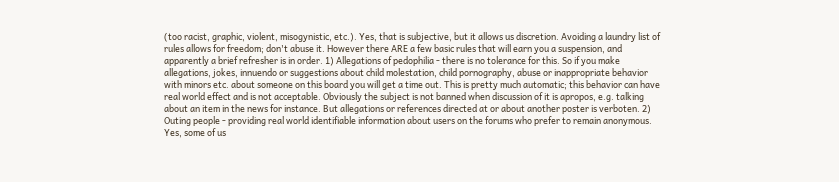(too racist, graphic, violent, misogynistic, etc.). Yes, that is subjective, but it allows us discretion. Avoiding a laundry list of rules allows for freedom; don't abuse it. However there ARE a few basic rules that will earn you a suspension, and apparently a brief refresher is in order. 1) Allegations of pedophilia - there is no tolerance for this. So if you make allegations, jokes, innuendo or suggestions about child molestation, child pornography, abuse or inappropriate behavior with minors etc. about someone on this board you will get a time out. This is pretty much automatic; this behavior can have real world effect and is not acceptable. Obviously the subject is not banned when discussion of it is apropos, e.g. talking about an item in the news for instance. But allegations or references directed at or about another poster is verboten. 2) Outing people - providing real world identifiable information about users on the forums who prefer to remain anonymous. Yes, some of us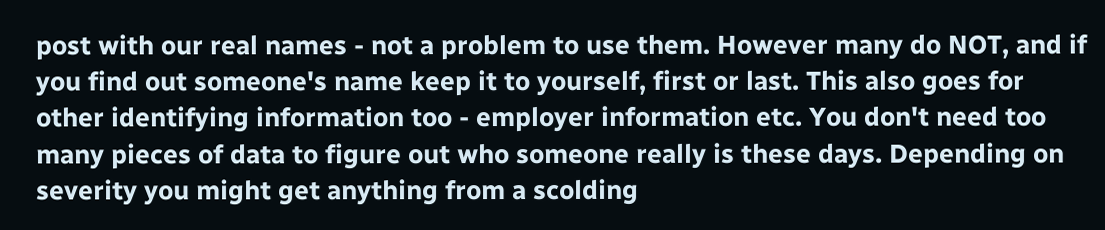post with our real names - not a problem to use them. However many do NOT, and if you find out someone's name keep it to yourself, first or last. This also goes for other identifying information too - employer information etc. You don't need too many pieces of data to figure out who someone really is these days. Depending on severity you might get anything from a scolding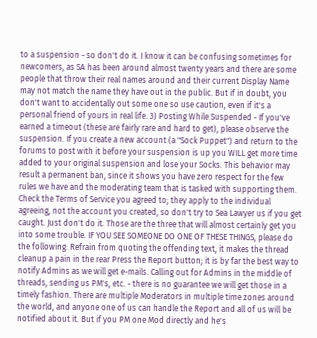to a suspension - so don't do it. I know it can be confusing sometimes for newcomers, as SA has been around almost twenty years and there are some people that throw their real names around and their current Display Name may not match the name they have out in the public. But if in doubt, you don't want to accidentally out some one so use caution, even if it's a personal friend of yours in real life. 3) Posting While Suspended - If you've earned a timeout (these are fairly rare and hard to get), please observe the suspension. If you create a new account (a "Sock Puppet") and return to the forums to post with it before your suspension is up you WILL get more time added to your original suspension and lose your Socks. This behavior may result a permanent ban, since it shows you have zero respect for the few rules we have and the moderating team that is tasked with supporting them. Check the Terms of Service you agreed to; they apply to the individual agreeing, not the account you created, so don't try to Sea Lawyer us if you get caught. Just don't do it. Those are the three that will almost certainly get you into some trouble. IF YOU SEE SOMEONE DO ONE OF THESE THINGS, please do the following: Refrain from quoting the offending text, it makes the thread cleanup a pain in the rear Press the Report button; it is by far the best way to notify Admins as we will get e-mails. Calling out for Admins in the middle of threads, sending us PM's, etc. - there is no guarantee we will get those in a timely fashion. There are multiple Moderators in multiple time zones around the world, and anyone one of us can handle the Report and all of us will be notified about it. But if you PM one Mod directly and he's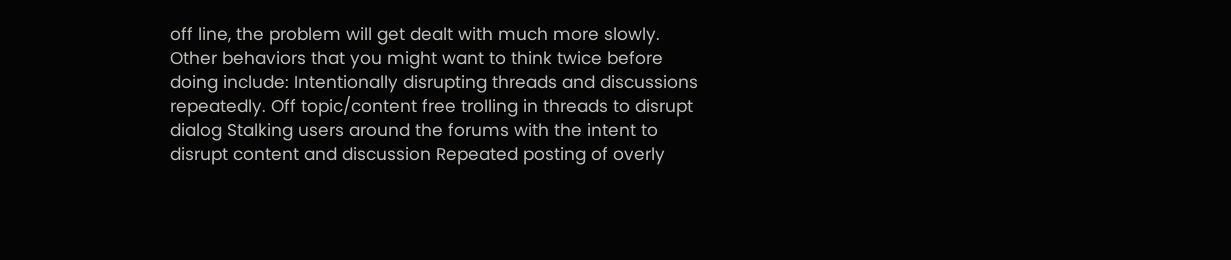off line, the problem will get dealt with much more slowly. Other behaviors that you might want to think twice before doing include: Intentionally disrupting threads and discussions repeatedly. Off topic/content free trolling in threads to disrupt dialog Stalking users around the forums with the intent to disrupt content and discussion Repeated posting of overly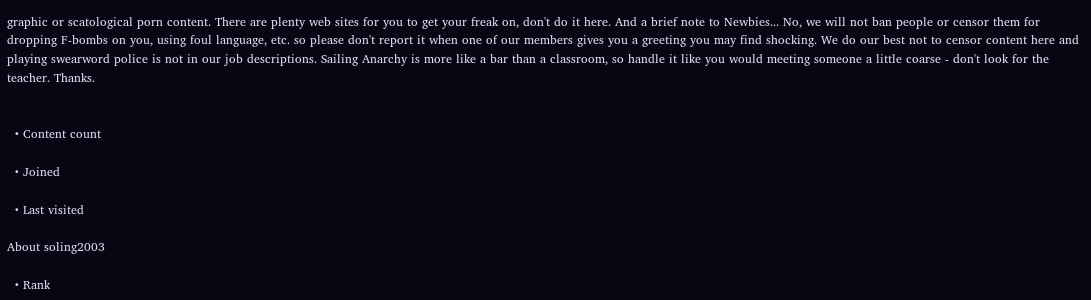graphic or scatological porn content. There are plenty web sites for you to get your freak on, don't do it here. And a brief note to Newbies... No, we will not ban people or censor them for dropping F-bombs on you, using foul language, etc. so please don't report it when one of our members gives you a greeting you may find shocking. We do our best not to censor content here and playing swearword police is not in our job descriptions. Sailing Anarchy is more like a bar than a classroom, so handle it like you would meeting someone a little coarse - don't look for the teacher. Thanks.


  • Content count

  • Joined

  • Last visited

About soling2003

  • Rank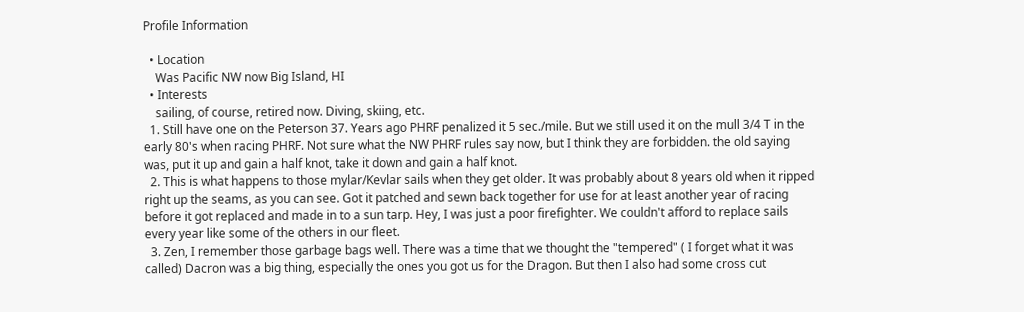Profile Information

  • Location
    Was Pacific NW now Big Island, HI
  • Interests
    sailing, of course, retired now. Diving, skiing, etc.
  1. Still have one on the Peterson 37. Years ago PHRF penalized it 5 sec./mile. But we still used it on the mull 3/4 T in the early 80's when racing PHRF. Not sure what the NW PHRF rules say now, but I think they are forbidden. the old saying was, put it up and gain a half knot, take it down and gain a half knot.
  2. This is what happens to those mylar/Kevlar sails when they get older. It was probably about 8 years old when it ripped right up the seams, as you can see. Got it patched and sewn back together for use for at least another year of racing before it got replaced and made in to a sun tarp. Hey, I was just a poor firefighter. We couldn't afford to replace sails every year like some of the others in our fleet.
  3. Zen, I remember those garbage bags well. There was a time that we thought the "tempered" ( I forget what it was called) Dacron was a big thing, especially the ones you got us for the Dragon. But then I also had some cross cut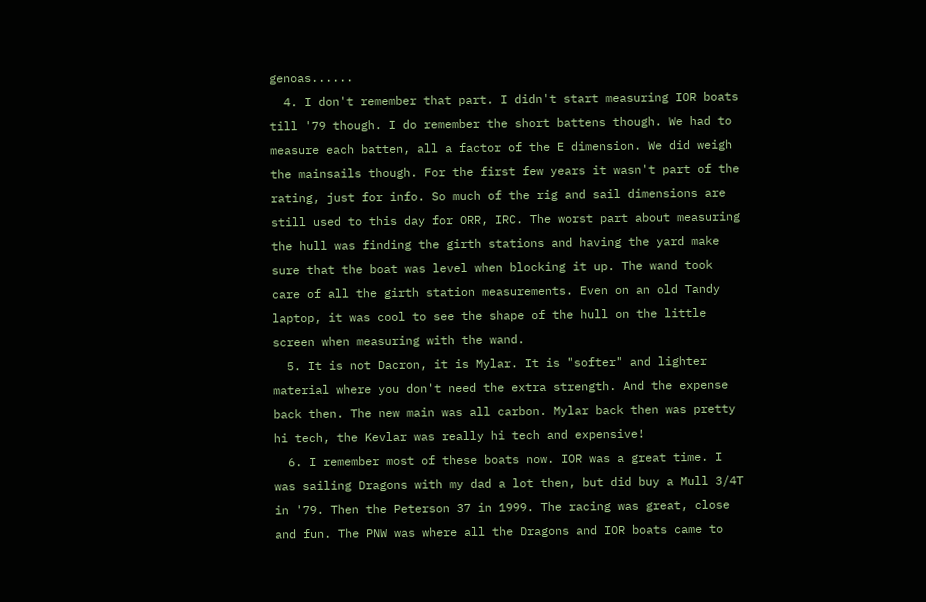genoas......
  4. I don't remember that part. I didn't start measuring IOR boats till '79 though. I do remember the short battens though. We had to measure each batten, all a factor of the E dimension. We did weigh the mainsails though. For the first few years it wasn't part of the rating, just for info. So much of the rig and sail dimensions are still used to this day for ORR, IRC. The worst part about measuring the hull was finding the girth stations and having the yard make sure that the boat was level when blocking it up. The wand took care of all the girth station measurements. Even on an old Tandy laptop, it was cool to see the shape of the hull on the little screen when measuring with the wand.
  5. It is not Dacron, it is Mylar. It is "softer" and lighter material where you don't need the extra strength. And the expense back then. The new main was all carbon. Mylar back then was pretty hi tech, the Kevlar was really hi tech and expensive!
  6. I remember most of these boats now. IOR was a great time. I was sailing Dragons with my dad a lot then, but did buy a Mull 3/4T in '79. Then the Peterson 37 in 1999. The racing was great, close and fun. The PNW was where all the Dragons and IOR boats came to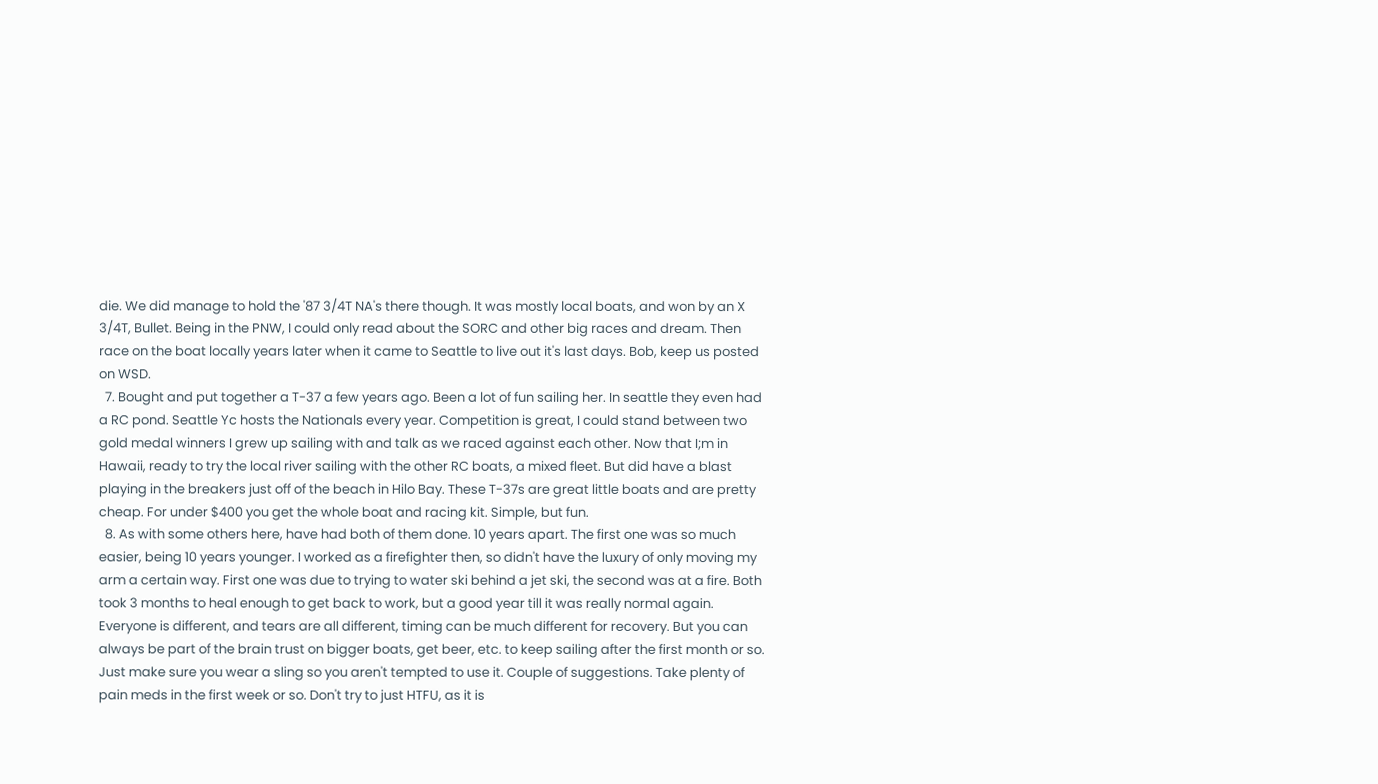die. We did manage to hold the '87 3/4T NA's there though. It was mostly local boats, and won by an X 3/4T, Bullet. Being in the PNW, I could only read about the SORC and other big races and dream. Then race on the boat locally years later when it came to Seattle to live out it's last days. Bob, keep us posted on WSD.
  7. Bought and put together a T-37 a few years ago. Been a lot of fun sailing her. In seattle they even had a RC pond. Seattle Yc hosts the Nationals every year. Competition is great, I could stand between two gold medal winners I grew up sailing with and talk as we raced against each other. Now that I;m in Hawaii, ready to try the local river sailing with the other RC boats, a mixed fleet. But did have a blast playing in the breakers just off of the beach in Hilo Bay. These T-37s are great little boats and are pretty cheap. For under $400 you get the whole boat and racing kit. Simple, but fun.
  8. As with some others here, have had both of them done. 10 years apart. The first one was so much easier, being 10 years younger. I worked as a firefighter then, so didn't have the luxury of only moving my arm a certain way. First one was due to trying to water ski behind a jet ski, the second was at a fire. Both took 3 months to heal enough to get back to work, but a good year till it was really normal again. Everyone is different, and tears are all different, timing can be much different for recovery. But you can always be part of the brain trust on bigger boats, get beer, etc. to keep sailing after the first month or so. Just make sure you wear a sling so you aren't tempted to use it. Couple of suggestions. Take plenty of pain meds in the first week or so. Don't try to just HTFU, as it is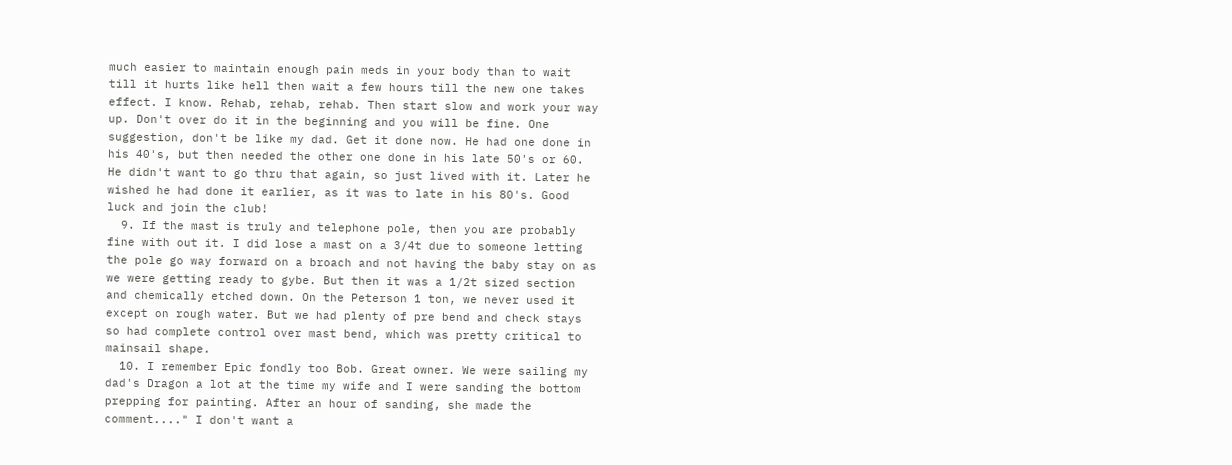much easier to maintain enough pain meds in your body than to wait till it hurts like hell then wait a few hours till the new one takes effect. I know. Rehab, rehab, rehab. Then start slow and work your way up. Don't over do it in the beginning and you will be fine. One suggestion, don't be like my dad. Get it done now. He had one done in his 40's, but then needed the other one done in his late 50's or 60. He didn't want to go thru that again, so just lived with it. Later he wished he had done it earlier, as it was to late in his 80's. Good luck and join the club!
  9. If the mast is truly and telephone pole, then you are probably fine with out it. I did lose a mast on a 3/4t due to someone letting the pole go way forward on a broach and not having the baby stay on as we were getting ready to gybe. But then it was a 1/2t sized section and chemically etched down. On the Peterson 1 ton, we never used it except on rough water. But we had plenty of pre bend and check stays so had complete control over mast bend, which was pretty critical to mainsail shape.
  10. I remember Epic fondly too Bob. Great owner. We were sailing my dad's Dragon a lot at the time my wife and I were sanding the bottom prepping for painting. After an hour of sanding, she made the comment...." I don't want a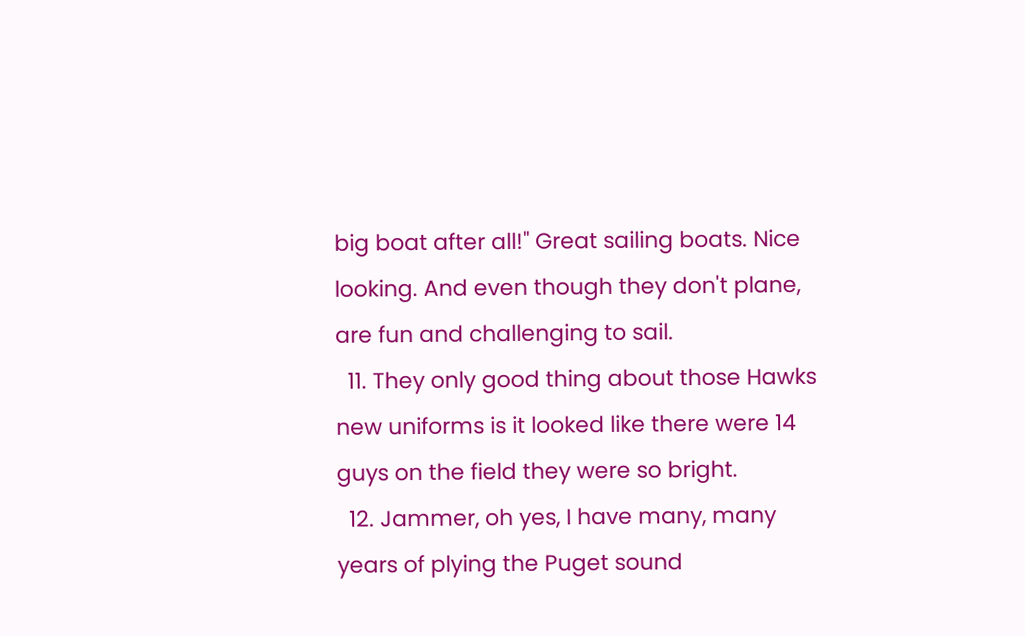big boat after all!" Great sailing boats. Nice looking. And even though they don't plane, are fun and challenging to sail.
  11. They only good thing about those Hawks new uniforms is it looked like there were 14 guys on the field they were so bright.
  12. Jammer, oh yes, I have many, many years of plying the Puget sound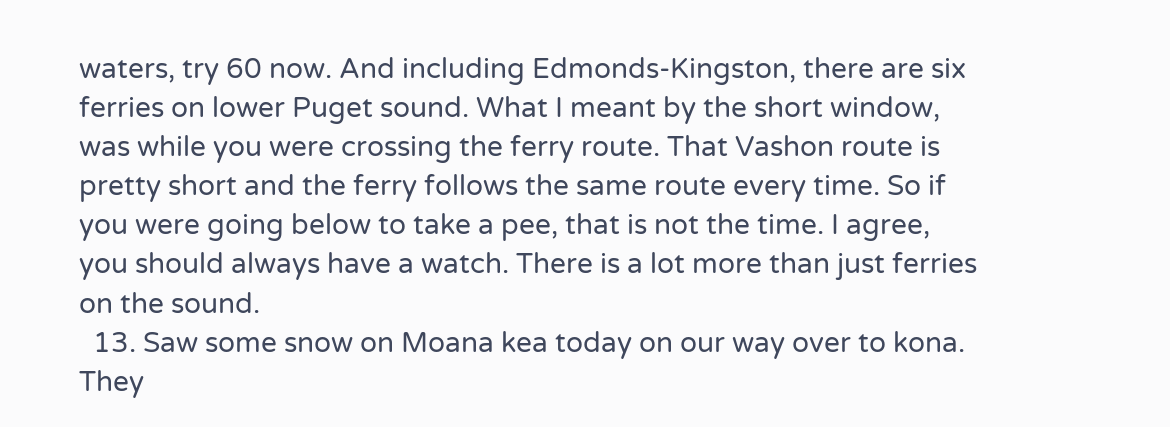waters, try 60 now. And including Edmonds-Kingston, there are six ferries on lower Puget sound. What I meant by the short window, was while you were crossing the ferry route. That Vashon route is pretty short and the ferry follows the same route every time. So if you were going below to take a pee, that is not the time. I agree, you should always have a watch. There is a lot more than just ferries on the sound.
  13. Saw some snow on Moana kea today on our way over to kona. They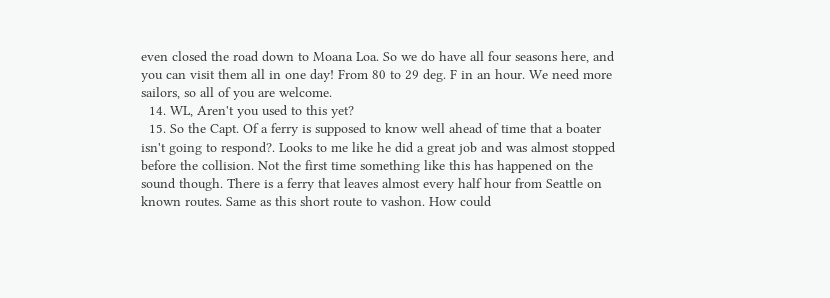even closed the road down to Moana Loa. So we do have all four seasons here, and you can visit them all in one day! From 80 to 29 deg. F in an hour. We need more sailors, so all of you are welcome.
  14. WL, Aren't you used to this yet?
  15. So the Capt. Of a ferry is supposed to know well ahead of time that a boater isn't going to respond?. Looks to me like he did a great job and was almost stopped before the collision. Not the first time something like this has happened on the sound though. There is a ferry that leaves almost every half hour from Seattle on known routes. Same as this short route to vashon. How could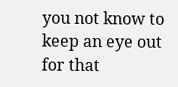you not know to keep an eye out for that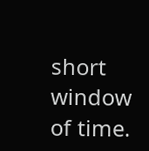short window of time.